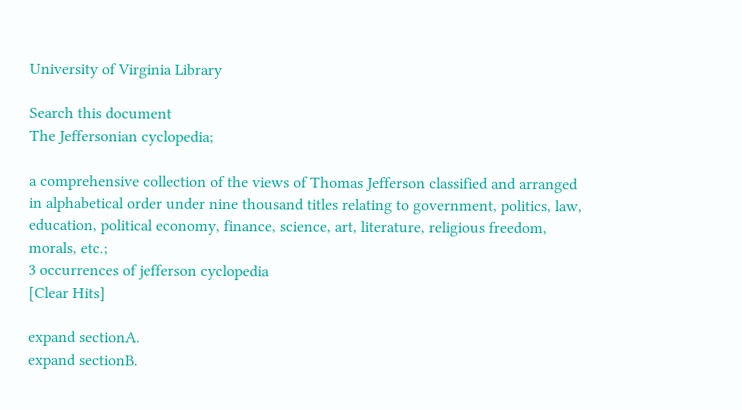University of Virginia Library

Search this document
The Jeffersonian cyclopedia;

a comprehensive collection of the views of Thomas Jefferson classified and arranged in alphabetical order under nine thousand titles relating to government, politics, law, education, political economy, finance, science, art, literature, religious freedom, morals, etc.;
3 occurrences of jefferson cyclopedia
[Clear Hits]

expand sectionA.
expand sectionB.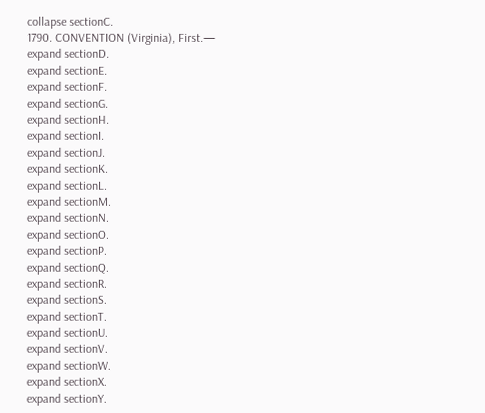collapse sectionC.
1790. CONVENTION (Virginia), First.—
expand sectionD.
expand sectionE.
expand sectionF.
expand sectionG.
expand sectionH.
expand sectionI.
expand sectionJ.
expand sectionK.
expand sectionL.
expand sectionM.
expand sectionN.
expand sectionO.
expand sectionP.
expand sectionQ.
expand sectionR.
expand sectionS.
expand sectionT.
expand sectionU.
expand sectionV.
expand sectionW.
expand sectionX.
expand sectionY.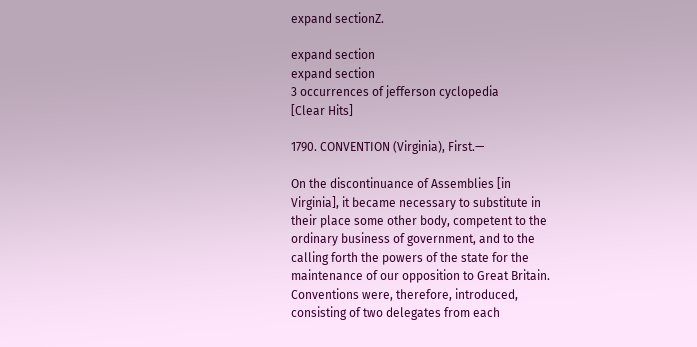expand sectionZ.

expand section
expand section
3 occurrences of jefferson cyclopedia
[Clear Hits]

1790. CONVENTION (Virginia), First.—

On the discontinuance of Assemblies [in
Virginia], it became necessary to substitute in
their place some other body, competent to the
ordinary business of government, and to the
calling forth the powers of the state for the
maintenance of our opposition to Great Britain.
Conventions were, therefore, introduced,
consisting of two delegates from each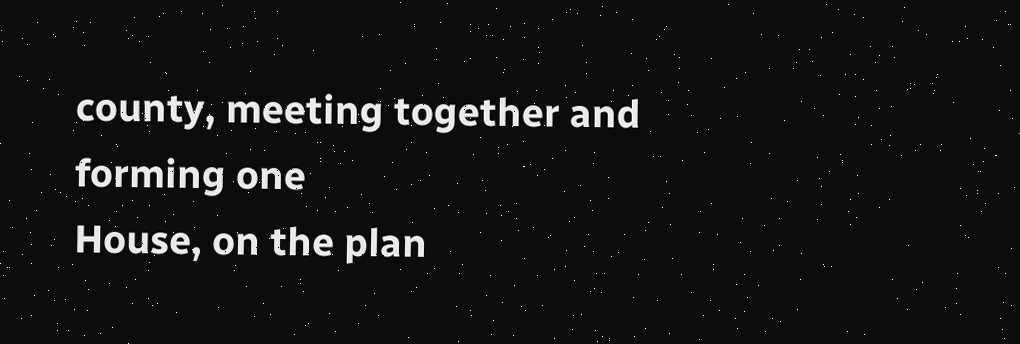county, meeting together and forming one
House, on the plan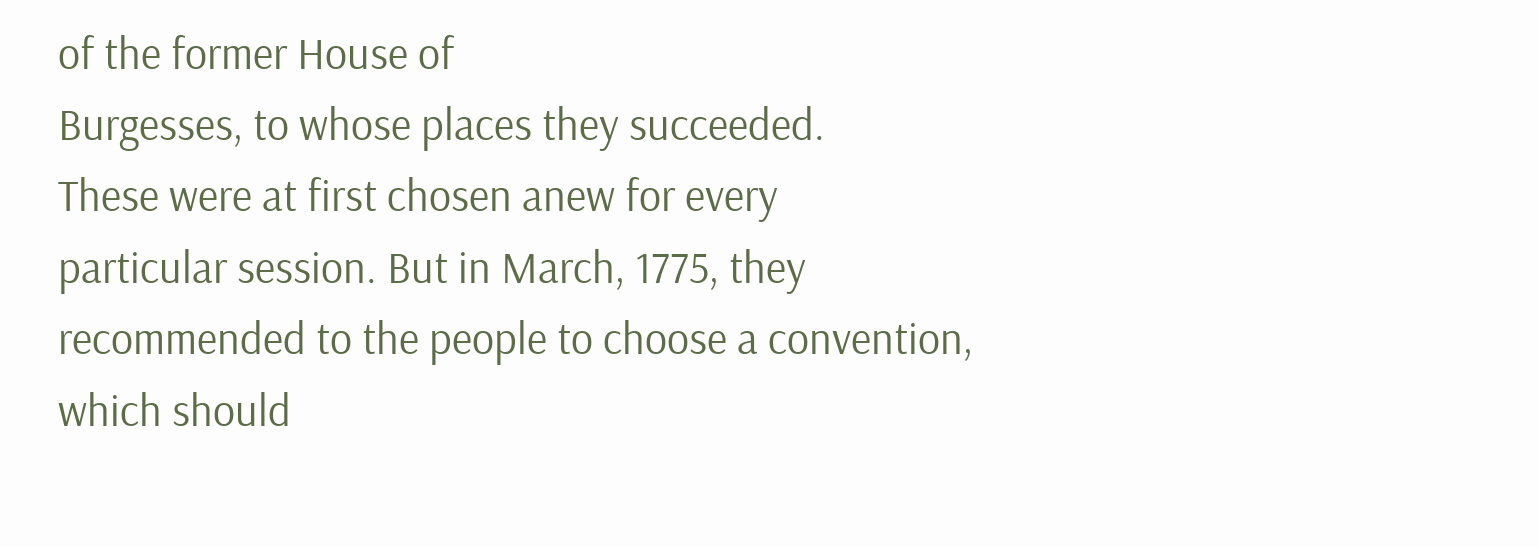of the former House of
Burgesses, to whose places they succeeded.
These were at first chosen anew for every
particular session. But in March, 1775, they
recommended to the people to choose a convention,
which should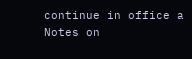continue in office a
Notes on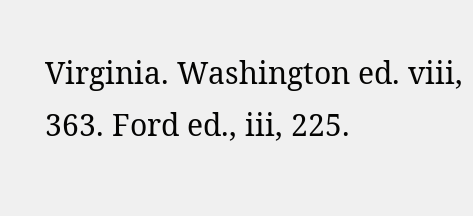Virginia. Washington ed. viii, 363. Ford ed., iii, 225.